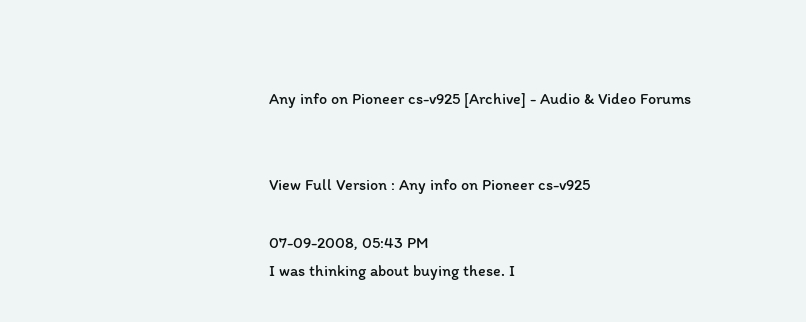Any info on Pioneer cs-v925 [Archive] - Audio & Video Forums


View Full Version : Any info on Pioneer cs-v925

07-09-2008, 05:43 PM
I was thinking about buying these. I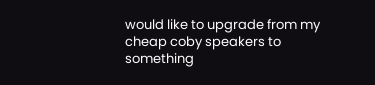would like to upgrade from my cheap coby speakers to something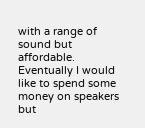with a range of sound but affordable. Eventually I would like to spend some money on speakers but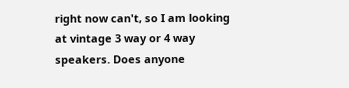right now can't, so I am looking at vintage 3 way or 4 way speakers. Does anyone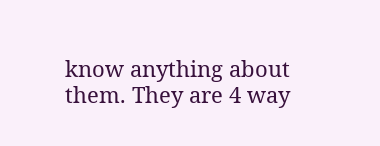know anything about them. They are 4 way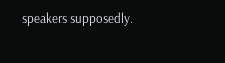speakers supposedly.